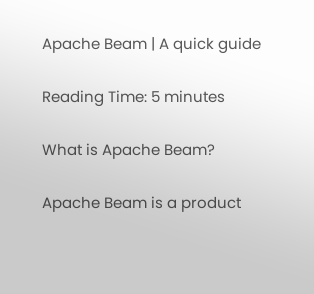Apache Beam | A quick guide

Reading Time: 5 minutes

What is Apache Beam?

Apache Beam is a product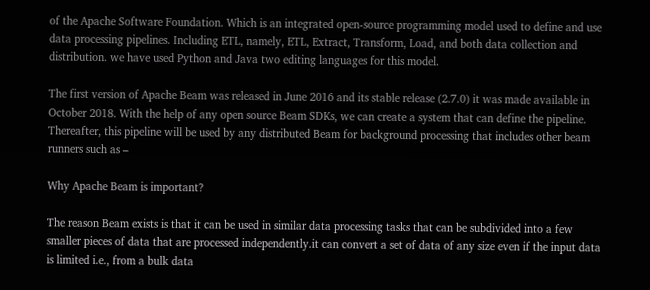of the Apache Software Foundation. Which is an integrated open-source programming model used to define and use data processing pipelines. Including ETL, namely, ETL, Extract, Transform, Load, and both data collection and distribution. we have used Python and Java two editing languages for this model.

The first version of Apache Beam was released in June 2016 and its stable release (2.7.0) it was made available in October 2018. With the help of any open source Beam SDKs, we can create a system that can define the pipeline. Thereafter, this pipeline will be used by any distributed Beam for background processing that includes other beam runners such as –

Why Apache Beam is important?

The reason Beam exists is that it can be used in similar data processing tasks that can be subdivided into a few smaller pieces of data that are processed independently.it can convert a set of data of any size even if the input data is limited i.e., from a bulk data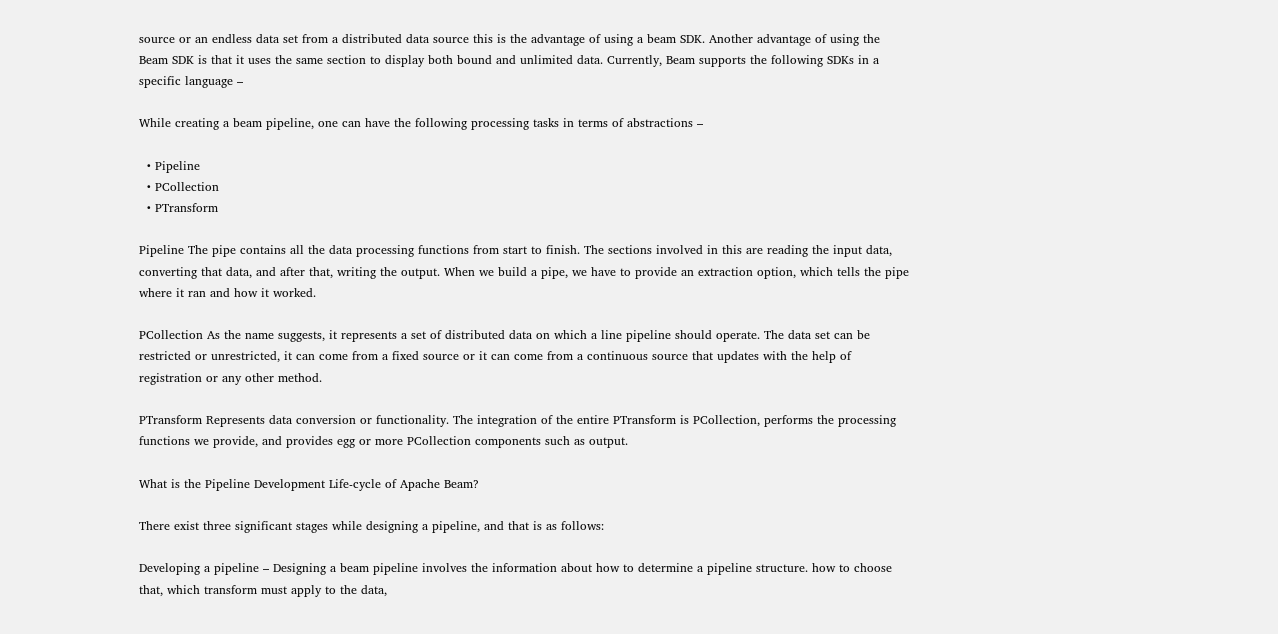source or an endless data set from a distributed data source this is the advantage of using a beam SDK. Another advantage of using the Beam SDK is that it uses the same section to display both bound and unlimited data. Currently, Beam supports the following SDKs in a specific language –

While creating a beam pipeline, one can have the following processing tasks in terms of abstractions –

  • Pipeline
  • PCollection
  • PTransform

Pipeline The pipe contains all the data processing functions from start to finish. The sections involved in this are reading the input data, converting that data, and after that, writing the output. When we build a pipe, we have to provide an extraction option, which tells the pipe where it ran and how it worked.

PCollection As the name suggests, it represents a set of distributed data on which a line pipeline should operate. The data set can be restricted or unrestricted, it can come from a fixed source or it can come from a continuous source that updates with the help of registration or any other method.

PTransform Represents data conversion or functionality. The integration of the entire PTransform is PCollection, performs the processing functions we provide, and provides egg or more PCollection components such as output.

What is the Pipeline Development Life-cycle of Apache Beam?

There exist three significant stages while designing a pipeline, and that is as follows:

Developing a pipeline – Designing a beam pipeline involves the information about how to determine a pipeline structure. how to choose that, which transform must apply to the data,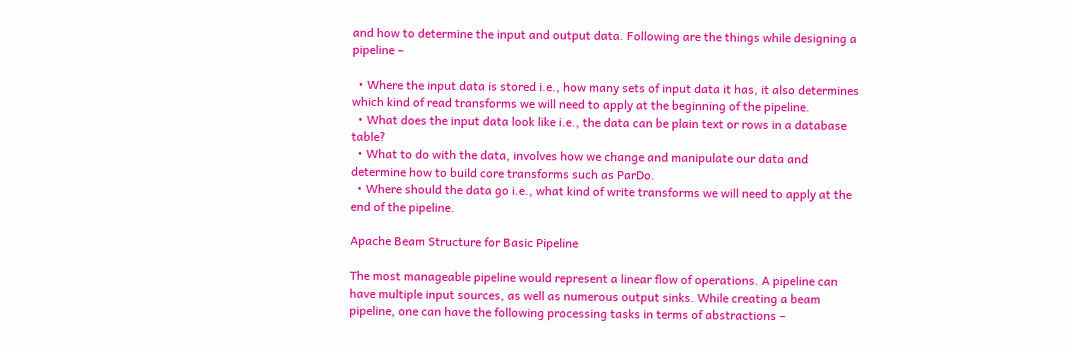and how to determine the input and output data. Following are the things while designing a pipeline –

  • Where the input data is stored i.e., how many sets of input data it has, it also determines which kind of read transforms we will need to apply at the beginning of the pipeline.
  • What does the input data look like i.e., the data can be plain text or rows in a database table?
  • What to do with the data, involves how we change and manipulate our data and determine how to build core transforms such as ParDo.
  • Where should the data go i.e., what kind of write transforms we will need to apply at the end of the pipeline.

Apache Beam Structure for Basic Pipeline

The most manageable pipeline would represent a linear flow of operations. A pipeline can have multiple input sources, as well as numerous output sinks. While creating a beam pipeline, one can have the following processing tasks in terms of abstractions –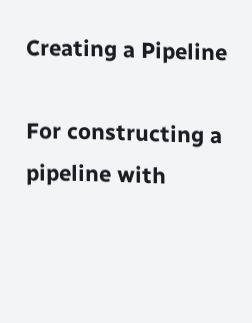Creating a Pipeline

For constructing a pipeline with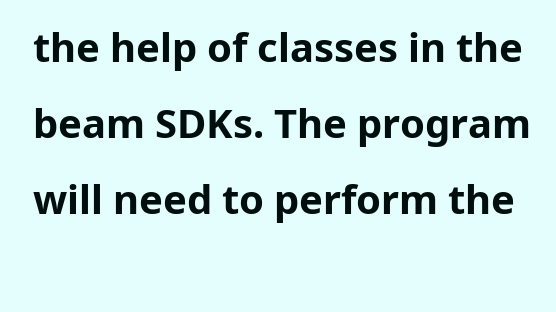the help of classes in the beam SDKs. The program will need to perform the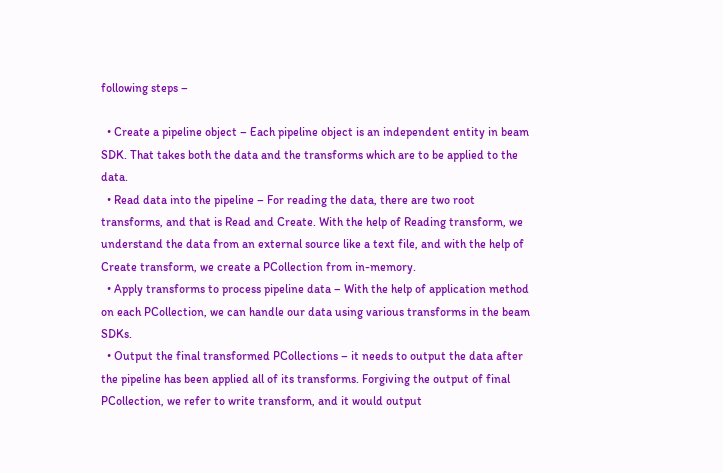following steps –

  • Create a pipeline object – Each pipeline object is an independent entity in beam SDK. That takes both the data and the transforms which are to be applied to the data.
  • Read data into the pipeline – For reading the data, there are two root transforms, and that is Read and Create. With the help of Reading transform, we understand the data from an external source like a text file, and with the help of Create transform, we create a PCollection from in-memory.
  • Apply transforms to process pipeline data – With the help of application method on each PCollection, we can handle our data using various transforms in the beam SDKs.
  • Output the final transformed PCollections – it needs to output the data after the pipeline has been applied all of its transforms. Forgiving the output of final PCollection, we refer to write transform, and it would output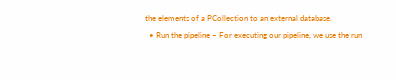the elements of a PCollection to an external database.
  • Run the pipeline – For executing our pipeline, we use the run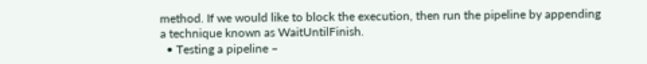method. If we would like to block the execution, then run the pipeline by appending a technique known as WaitUntilFinish.
  • Testing a pipeline –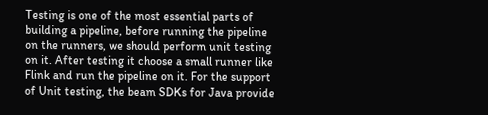Testing is one of the most essential parts of building a pipeline, before running the pipeline on the runners, we should perform unit testing on it. After testing it choose a small runner like Flink and run the pipeline on it. For the support of Unit testing, the beam SDKs for Java provide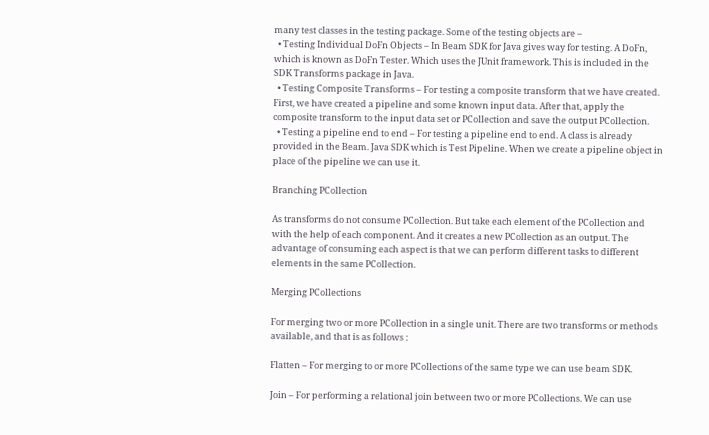many test classes in the testing package. Some of the testing objects are –
  • Testing Individual DoFn Objects – In Beam SDK for Java gives way for testing. A DoFn, which is known as DoFn Tester. Which uses the JUnit framework. This is included in the SDK Transforms package in Java.
  • Testing Composite Transforms – For testing a composite transform that we have created. First, we have created a pipeline and some known input data. After that, apply the composite transform to the input data set or PCollection and save the output PCollection.
  • Testing a pipeline end to end – For testing a pipeline end to end. A class is already provided in the Beam. Java SDK which is Test Pipeline. When we create a pipeline object in place of the pipeline we can use it.

Branching PCollection

As transforms do not consume PCollection. But take each element of the PCollection and with the help of each component. And it creates a new PCollection as an output. The advantage of consuming each aspect is that we can perform different tasks to different elements in the same PCollection.

Merging PCollections

For merging two or more PCollection in a single unit. There are two transforms or methods available, and that is as follows :

Flatten – For merging to or more PCollections of the same type we can use beam SDK.

Join – For performing a relational join between two or more PCollections. We can use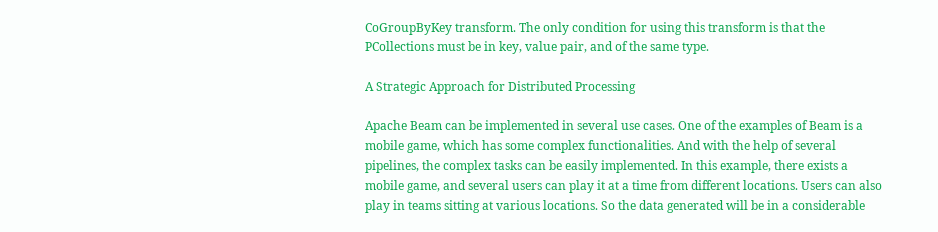CoGroupByKey transform. The only condition for using this transform is that the PCollections must be in key, value pair, and of the same type.

A Strategic Approach for Distributed Processing

Apache Beam can be implemented in several use cases. One of the examples of Beam is a mobile game, which has some complex functionalities. And with the help of several pipelines, the complex tasks can be easily implemented. In this example, there exists a mobile game, and several users can play it at a time from different locations. Users can also play in teams sitting at various locations. So the data generated will be in a considerable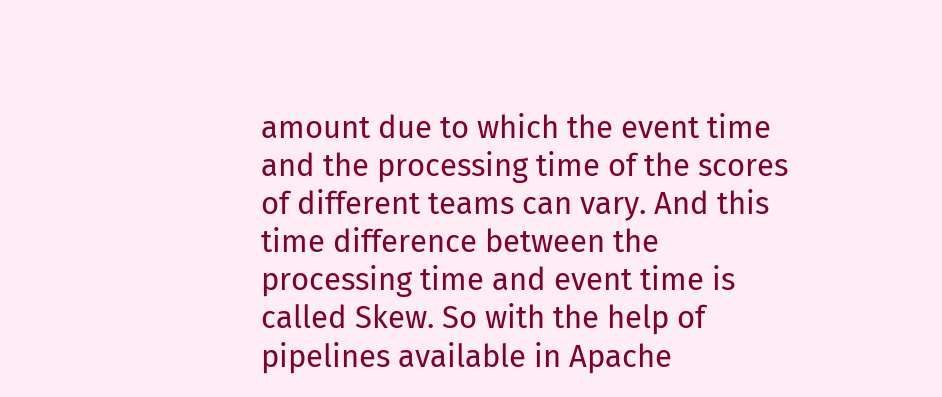amount due to which the event time and the processing time of the scores of different teams can vary. And this time difference between the processing time and event time is called Skew. So with the help of pipelines available in Apache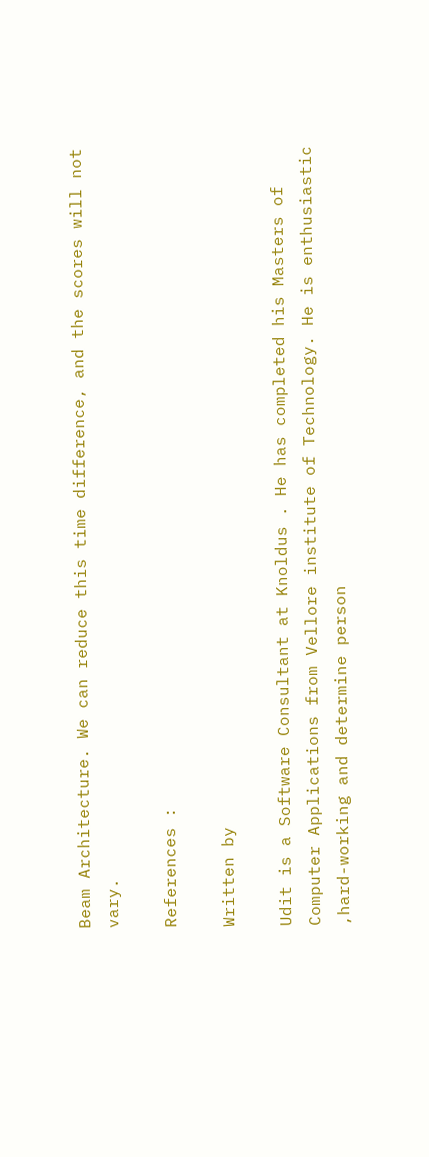Beam Architecture. We can reduce this time difference, and the scores will not vary.

References :

Written by

Udit is a Software Consultant at Knoldus . He has completed his Masters of Computer Applications from Vellore institute of Technology. He is enthusiastic ,hard-working and determine person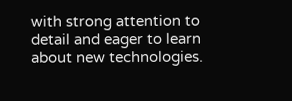with strong attention to detail and eager to learn about new technologies.